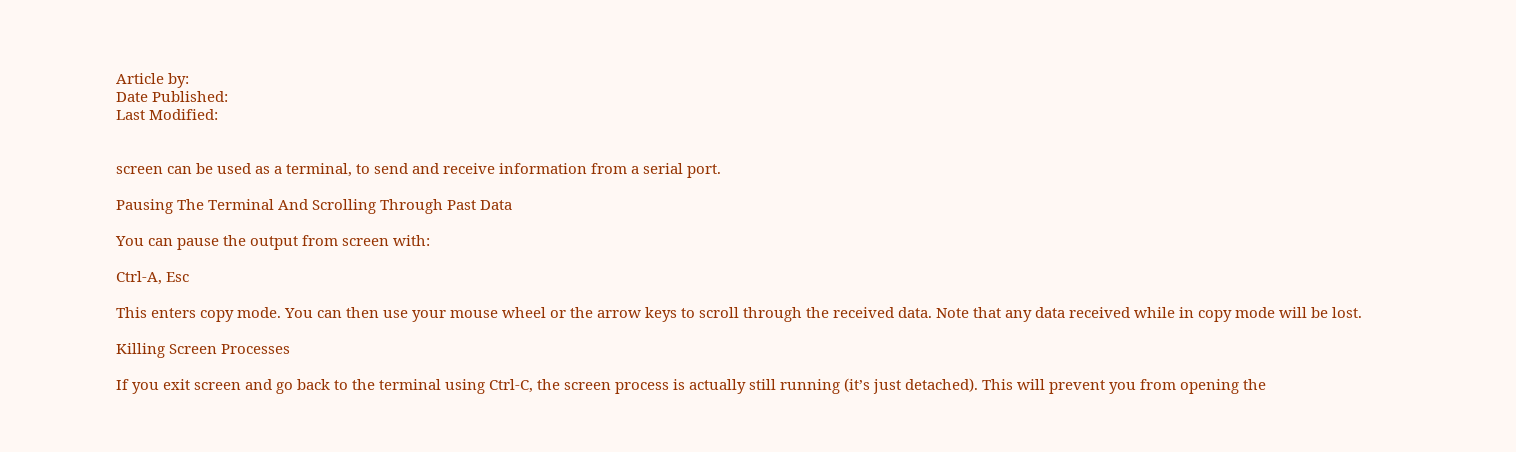Article by:
Date Published:
Last Modified:


screen can be used as a terminal, to send and receive information from a serial port.

Pausing The Terminal And Scrolling Through Past Data

You can pause the output from screen with:

Ctrl-A, Esc

This enters copy mode. You can then use your mouse wheel or the arrow keys to scroll through the received data. Note that any data received while in copy mode will be lost.

Killing Screen Processes

If you exit screen and go back to the terminal using Ctrl-C, the screen process is actually still running (it’s just detached). This will prevent you from opening the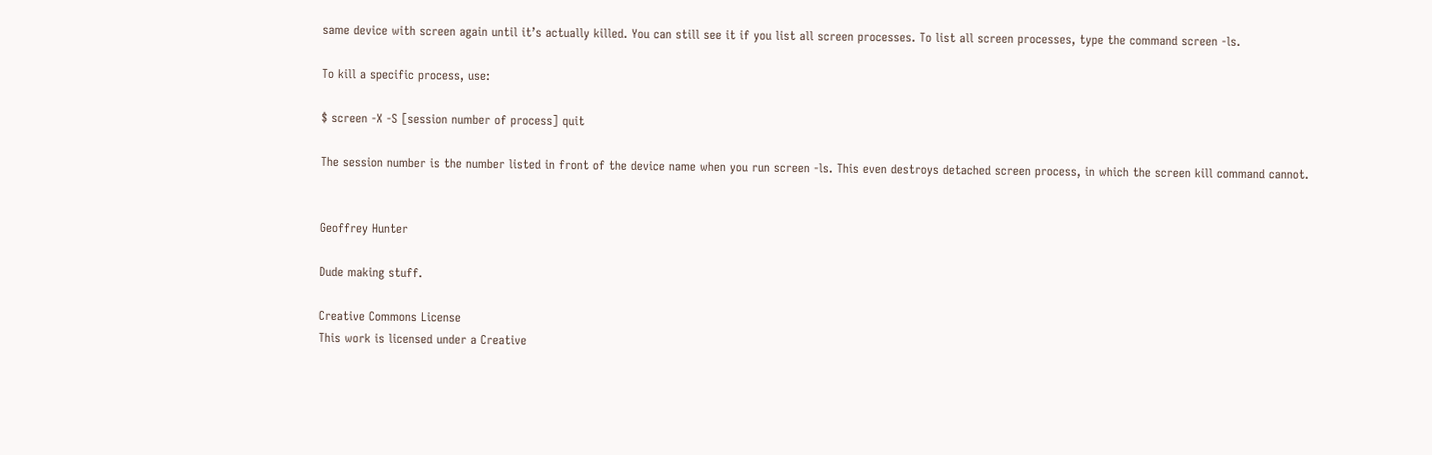same device with screen again until it’s actually killed. You can still see it if you list all screen processes. To list all screen processes, type the command screen -ls.

To kill a specific process, use:

$ screen -X -S [session number of process] quit

The session number is the number listed in front of the device name when you run screen -ls. This even destroys detached screen process, in which the screen kill command cannot.


Geoffrey Hunter

Dude making stuff.

Creative Commons License
This work is licensed under a Creative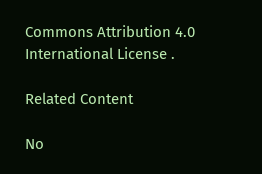Commons Attribution 4.0 International License .

Related Content

No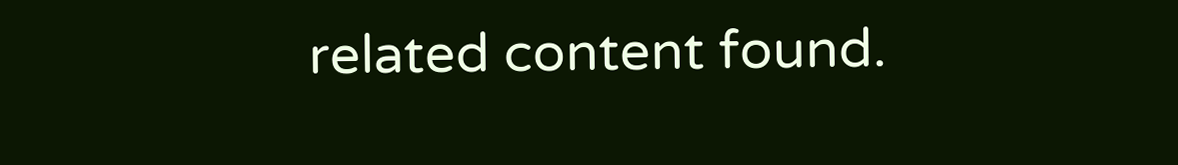related content found.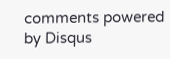comments powered by Disqus